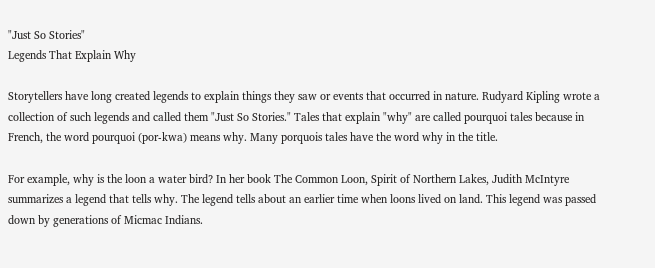"Just So Stories"
Legends That Explain Why

Storytellers have long created legends to explain things they saw or events that occurred in nature. Rudyard Kipling wrote a collection of such legends and called them "Just So Stories." Tales that explain "why" are called pourquoi tales because in French, the word pourquoi (por-kwa) means why. Many porquois tales have the word why in the title.

For example, why is the loon a water bird? In her book The Common Loon, Spirit of Northern Lakes, Judith McIntyre summarizes a legend that tells why. The legend tells about an earlier time when loons lived on land. This legend was passed
down by generations of Micmac Indians.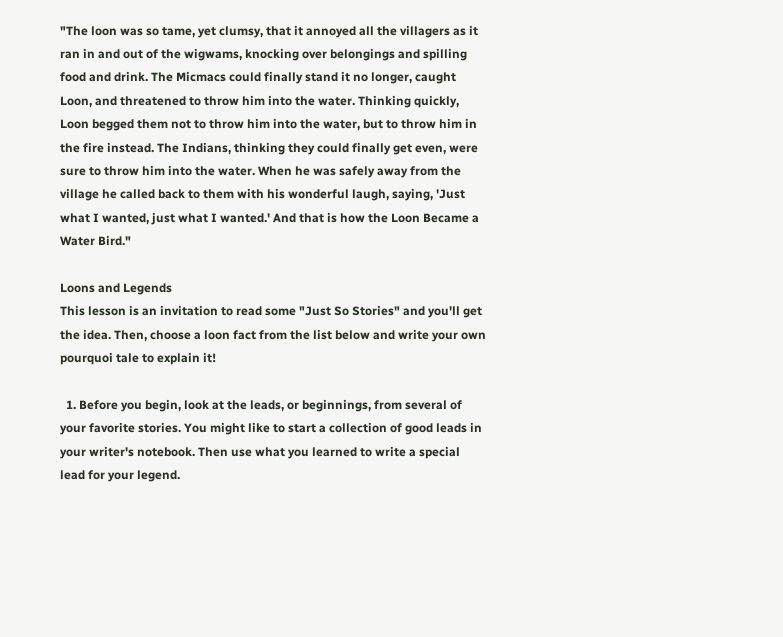"The loon was so tame, yet clumsy, that it annoyed all the villagers as it ran in and out of the wigwams, knocking over belongings and spilling food and drink. The Micmacs could finally stand it no longer, caught Loon, and threatened to throw him into the water. Thinking quickly, Loon begged them not to throw him into the water, but to throw him in the fire instead. The Indians, thinking they could finally get even, were sure to throw him into the water. When he was safely away from the village he called back to them with his wonderful laugh, saying, 'Just what I wanted, just what I wanted.' And that is how the Loon Became a Water Bird."

Loons and Legends
This lesson is an invitation to read some "Just So Stories" and you'll get the idea. Then, choose a loon fact from the list below and write your own pourquoi tale to explain it!

  1. Before you begin, look at the leads, or beginnings, from several of your favorite stories. You might like to start a collection of good leads in your writer's notebook. Then use what you learned to write a special lead for your legend.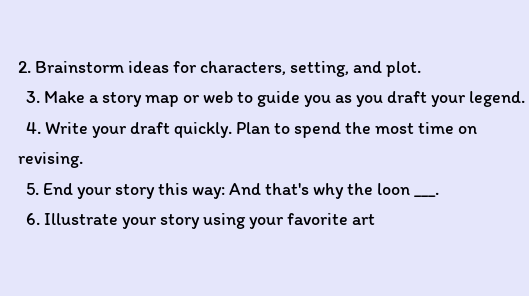2. Brainstorm ideas for characters, setting, and plot.
  3. Make a story map or web to guide you as you draft your legend.
  4. Write your draft quickly. Plan to spend the most time on revising.
  5. End your story this way: And that's why the loon ___.
  6. Illustrate your story using your favorite art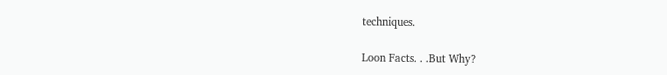techniques.

Loon Facts. . .But Why?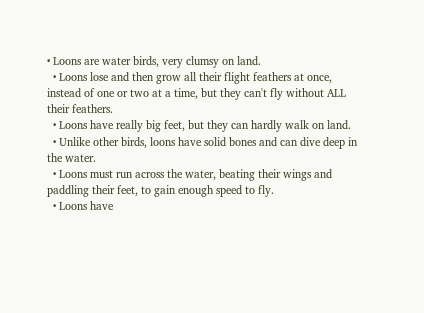• Loons are water birds, very clumsy on land.
  • Loons lose and then grow all their flight feathers at once, instead of one or two at a time, but they can't fly without ALL their feathers.
  • Loons have really big feet, but they can hardly walk on land.
  • Unlike other birds, loons have solid bones and can dive deep in the water.
  • Loons must run across the water, beating their wings and paddling their feet, to gain enough speed to fly.
  • Loons have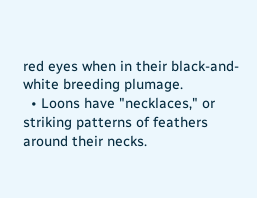red eyes when in their black-and-white breeding plumage.
  • Loons have "necklaces," or striking patterns of feathers around their necks.